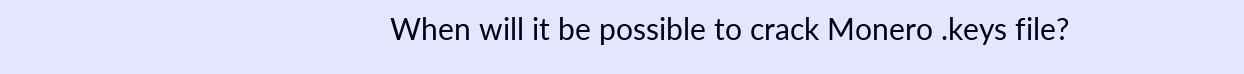When will it be possible to crack Monero .keys file?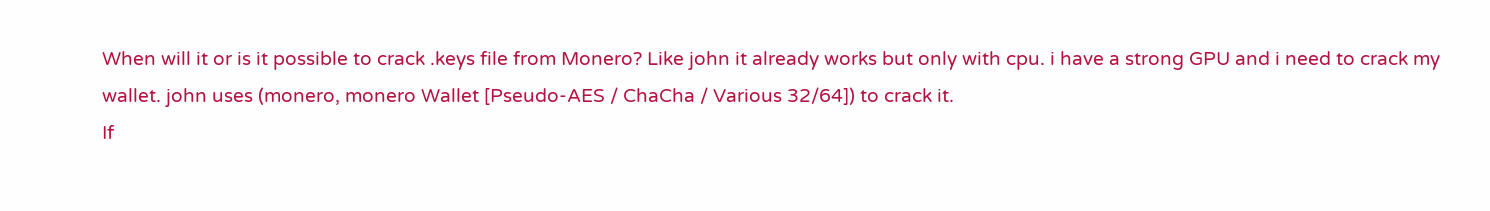When will it or is it possible to crack .keys file from Monero? Like john it already works but only with cpu. i have a strong GPU and i need to crack my wallet. john uses (monero, monero Wallet [Pseudo-AES / ChaCha / Various 32/64]) to crack it.
If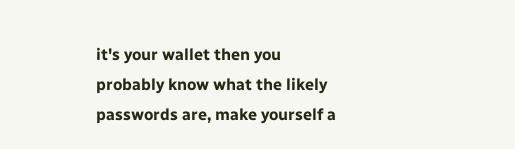it's your wallet then you probably know what the likely passwords are, make yourself a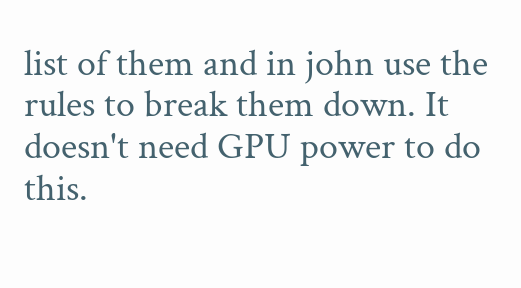list of them and in john use the rules to break them down. It doesn't need GPU power to do this.